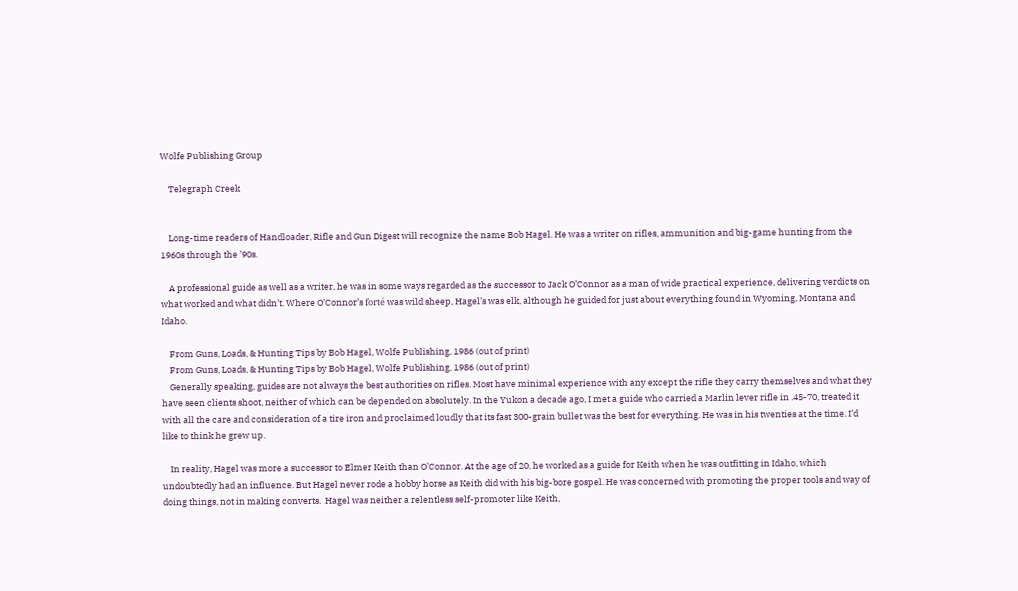Wolfe Publishing Group

    Telegraph Creek


    Long-time readers of Handloader, Rifle and Gun Digest will recognize the name Bob Hagel. He was a writer on rifles, ammunition and big-game hunting from the 1960s through the ’90s.

    A professional guide as well as a writer, he was in some ways regarded as the successor to Jack O’Connor as a man of wide practical experience, delivering verdicts on what worked and what didn’t. Where O’Connor’s forté was wild sheep, Hagel’s was elk, although he guided for just about everything found in Wyoming, Montana and Idaho.

    From Guns, Loads, & Hunting Tips by Bob Hagel, Wolfe Publishing, 1986 (out of print)
    From Guns, Loads, & Hunting Tips by Bob Hagel, Wolfe Publishing, 1986 (out of print)
    Generally speaking, guides are not always the best authorities on rifles. Most have minimal experience with any except the rifle they carry themselves and what they have seen clients shoot, neither of which can be depended on absolutely. In the Yukon a decade ago, I met a guide who carried a Marlin lever rifle in .45-70, treated it with all the care and consideration of a tire iron and proclaimed loudly that its fast 300-grain bullet was the best for everything. He was in his twenties at the time. I’d like to think he grew up.

    In reality, Hagel was more a successor to Elmer Keith than O’Connor. At the age of 20, he worked as a guide for Keith when he was outfitting in Idaho, which undoubtedly had an influence. But Hagel never rode a hobby horse as Keith did with his big-bore gospel. He was concerned with promoting the proper tools and way of doing things, not in making converts.  Hagel was neither a relentless self-promoter like Keith,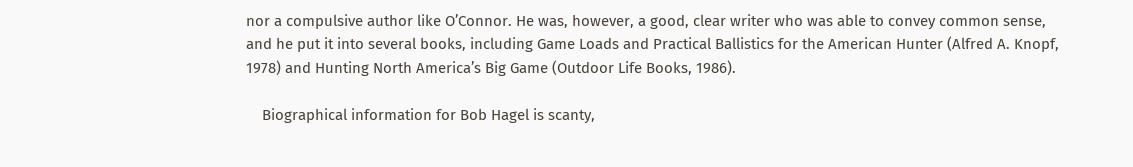nor a compulsive author like O’Connor. He was, however, a good, clear writer who was able to convey common sense, and he put it into several books, including Game Loads and Practical Ballistics for the American Hunter (Alfred A. Knopf, 1978) and Hunting North America’s Big Game (Outdoor Life Books, 1986).

    Biographical information for Bob Hagel is scanty,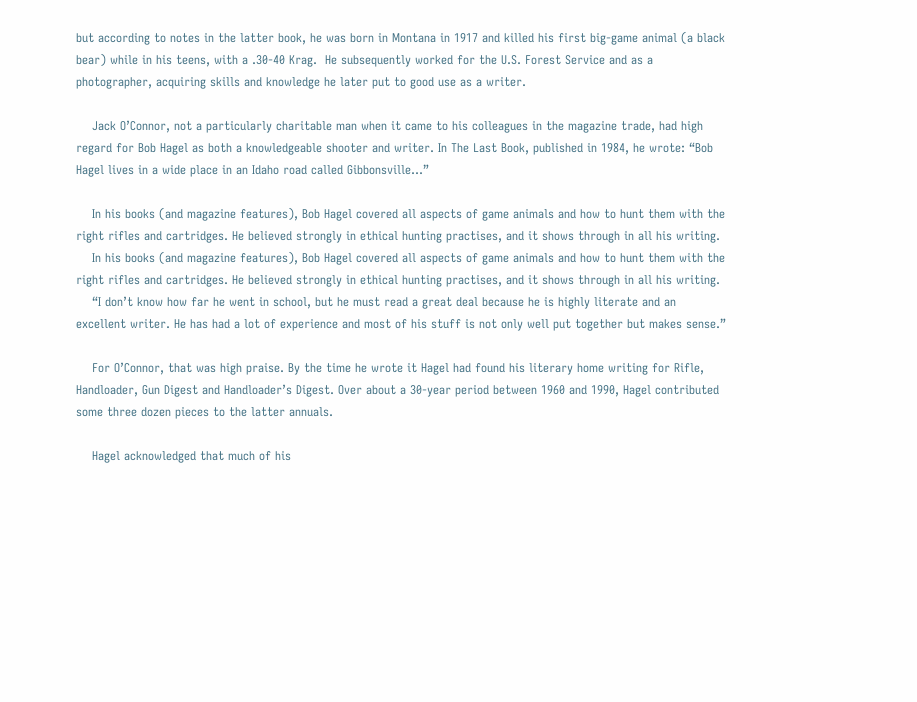but according to notes in the latter book, he was born in Montana in 1917 and killed his first big-game animal (a black bear) while in his teens, with a .30-40 Krag.  He subsequently worked for the U.S. Forest Service and as a photographer, acquiring skills and knowledge he later put to good use as a writer.

    Jack O’Connor, not a particularly charitable man when it came to his colleagues in the magazine trade, had high regard for Bob Hagel as both a knowledgeable shooter and writer. In The Last Book, published in 1984, he wrote: “Bob Hagel lives in a wide place in an Idaho road called Gibbonsville…”

    In his books (and magazine features), Bob Hagel covered all aspects of game animals and how to hunt them with the right rifles and cartridges. He believed strongly in ethical hunting practises, and it shows through in all his writing.
    In his books (and magazine features), Bob Hagel covered all aspects of game animals and how to hunt them with the right rifles and cartridges. He believed strongly in ethical hunting practises, and it shows through in all his writing.
    “I don’t know how far he went in school, but he must read a great deal because he is highly literate and an excellent writer. He has had a lot of experience and most of his stuff is not only well put together but makes sense.”

    For O’Connor, that was high praise. By the time he wrote it Hagel had found his literary home writing for Rifle, Handloader, Gun Digest and Handloader’s Digest. Over about a 30-year period between 1960 and 1990, Hagel contributed some three dozen pieces to the latter annuals.

    Hagel acknowledged that much of his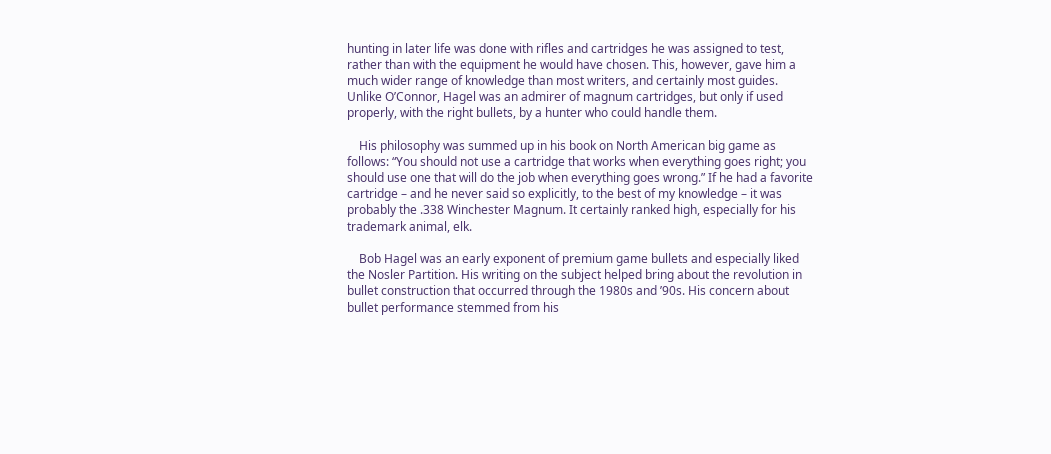hunting in later life was done with rifles and cartridges he was assigned to test, rather than with the equipment he would have chosen. This, however, gave him a much wider range of knowledge than most writers, and certainly most guides. Unlike O’Connor, Hagel was an admirer of magnum cartridges, but only if used properly, with the right bullets, by a hunter who could handle them.

    His philosophy was summed up in his book on North American big game as follows: “You should not use a cartridge that works when everything goes right; you should use one that will do the job when everything goes wrong.” If he had a favorite cartridge – and he never said so explicitly, to the best of my knowledge – it was probably the .338 Winchester Magnum. It certainly ranked high, especially for his trademark animal, elk.

    Bob Hagel was an early exponent of premium game bullets and especially liked the Nosler Partition. His writing on the subject helped bring about the revolution in bullet construction that occurred through the 1980s and ’90s. His concern about bullet performance stemmed from his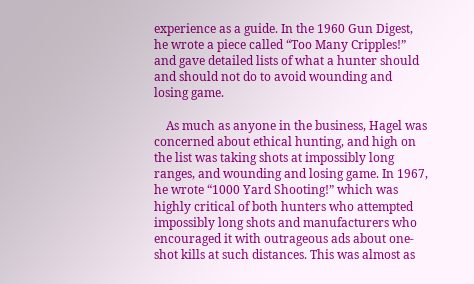experience as a guide. In the 1960 Gun Digest, he wrote a piece called “Too Many Cripples!” and gave detailed lists of what a hunter should and should not do to avoid wounding and losing game.

    As much as anyone in the business, Hagel was concerned about ethical hunting, and high on the list was taking shots at impossibly long ranges, and wounding and losing game. In 1967, he wrote “1000 Yard Shooting!” which was highly critical of both hunters who attempted impossibly long shots and manufacturers who encouraged it with outrageous ads about one-shot kills at such distances. This was almost as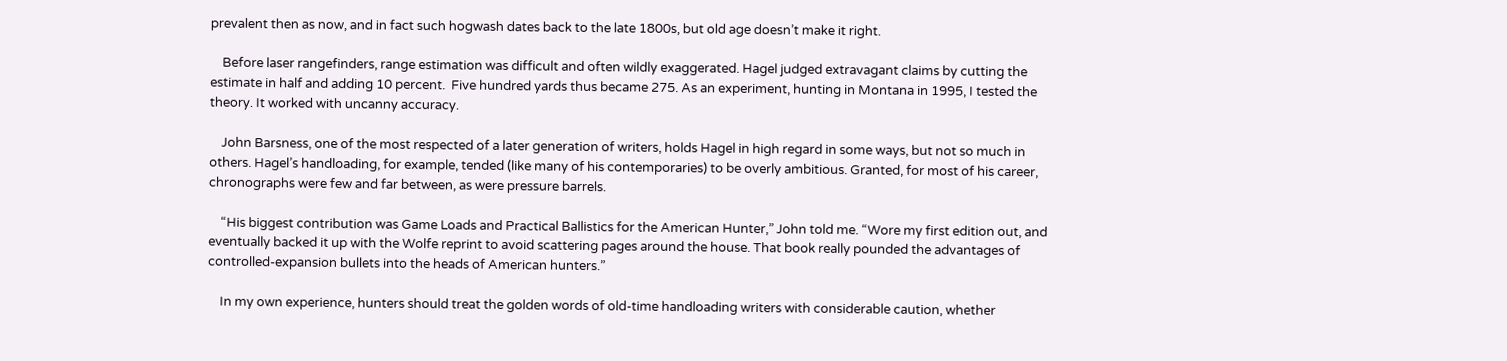prevalent then as now, and in fact such hogwash dates back to the late 1800s, but old age doesn’t make it right.

    Before laser rangefinders, range estimation was difficult and often wildly exaggerated. Hagel judged extravagant claims by cutting the estimate in half and adding 10 percent.  Five hundred yards thus became 275. As an experiment, hunting in Montana in 1995, I tested the theory. It worked with uncanny accuracy.

    John Barsness, one of the most respected of a later generation of writers, holds Hagel in high regard in some ways, but not so much in others. Hagel’s handloading, for example, tended (like many of his contemporaries) to be overly ambitious. Granted, for most of his career, chronographs were few and far between, as were pressure barrels.

    “His biggest contribution was Game Loads and Practical Ballistics for the American Hunter,” John told me. “Wore my first edition out, and eventually backed it up with the Wolfe reprint to avoid scattering pages around the house. That book really pounded the advantages of controlled-expansion bullets into the heads of American hunters.”

    In my own experience, hunters should treat the golden words of old-time handloading writers with considerable caution, whether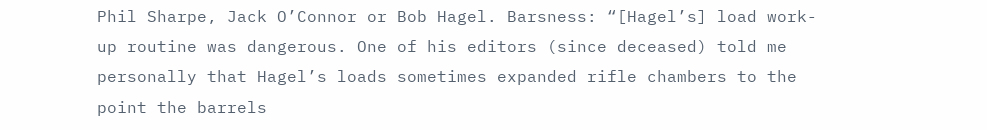Phil Sharpe, Jack O’Connor or Bob Hagel. Barsness: “[Hagel’s] load work-up routine was dangerous. One of his editors (since deceased) told me personally that Hagel’s loads sometimes expanded rifle chambers to the point the barrels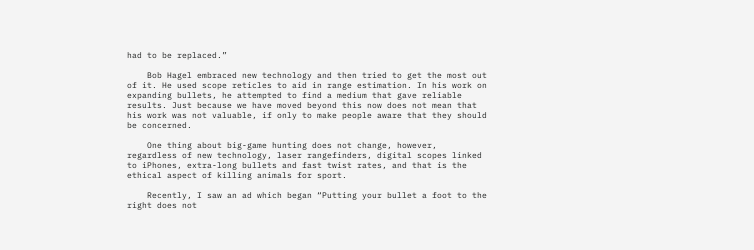had to be replaced.”

    Bob Hagel embraced new technology and then tried to get the most out of it. He used scope reticles to aid in range estimation. In his work on expanding bullets, he attempted to find a medium that gave reliable results. Just because we have moved beyond this now does not mean that his work was not valuable, if only to make people aware that they should be concerned.

    One thing about big-game hunting does not change, however, regardless of new technology, laser rangefinders, digital scopes linked to iPhones, extra-long bullets and fast twist rates, and that is the ethical aspect of killing animals for sport.

    Recently, I saw an ad which began “Putting your bullet a foot to the right does not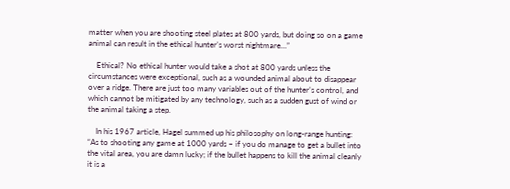matter when you are shooting steel plates at 800 yards, but doing so on a game animal can result in the ethical hunter’s worst nightmare…”

    Ethical? No ethical hunter would take a shot at 800 yards unless the circumstances were exceptional, such as a wounded animal about to disappear over a ridge. There are just too many variables out of the hunter’s control, and which cannot be mitigated by any technology, such as a sudden gust of wind or the animal taking a step.

    In his 1967 article, Hagel summed up his philosophy on long-range hunting:  “As to shooting any game at 1000 yards – if you do manage to get a bullet into the vital area, you are damn lucky; if the bullet happens to kill the animal cleanly it is a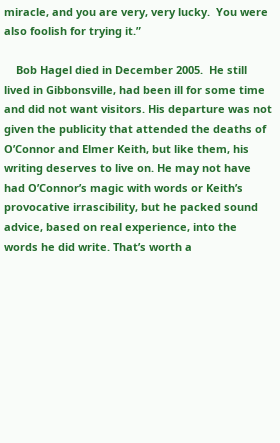miracle, and you are very, very lucky.  You were also foolish for trying it.”

    Bob Hagel died in December 2005.  He still lived in Gibbonsville, had been ill for some time and did not want visitors. His departure was not given the publicity that attended the deaths of O’Connor and Elmer Keith, but like them, his writing deserves to live on. He may not have had O’Connor’s magic with words or Keith’s provocative irrascibility, but he packed sound advice, based on real experience, into the words he did write. That’s worth a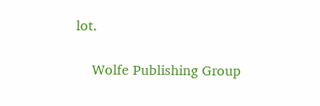lot.

    Wolfe Publishing Group